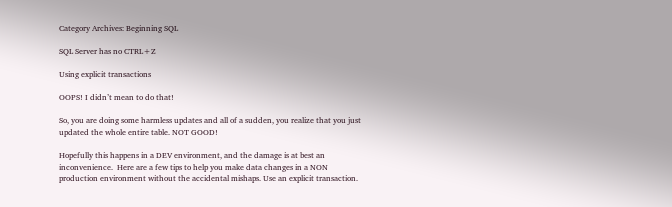Category Archives: Beginning SQL

SQL Server has no CTRL+Z

Using explicit transactions

OOPS! I didn’t mean to do that!

So, you are doing some harmless updates and all of a sudden, you realize that you just updated the whole entire table. NOT GOOD!

Hopefully this happens in a DEV environment, and the damage is at best an inconvenience.  Here are a few tips to help you make data changes in a NON production environment without the accidental mishaps. Use an explicit transaction.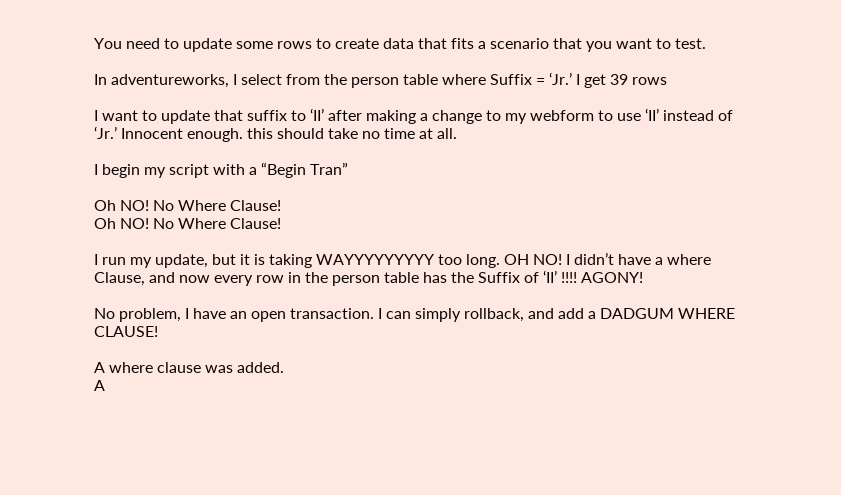You need to update some rows to create data that fits a scenario that you want to test.

In adventureworks, I select from the person table where Suffix = ‘Jr.’ I get 39 rows

I want to update that suffix to ‘II’ after making a change to my webform to use ‘II’ instead of ‘Jr.’ Innocent enough. this should take no time at all.

I begin my script with a “Begin Tran”

Oh NO! No Where Clause!
Oh NO! No Where Clause!

I run my update, but it is taking WAYYYYYYYYY too long. OH NO! I didn’t have a where Clause, and now every row in the person table has the Suffix of ‘II’ !!!! AGONY!

No problem, I have an open transaction. I can simply rollback, and add a DADGUM WHERE CLAUSE!

A where clause was added.
A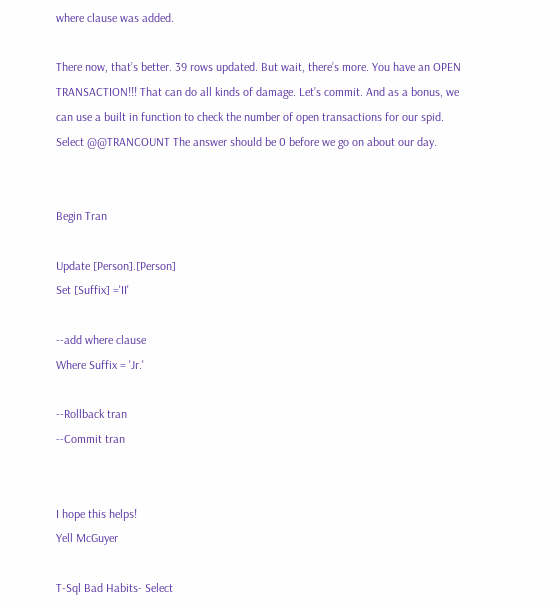where clause was added.

There now, that’s better. 39 rows updated. But wait, there’s more. You have an OPEN TRANSACTION!!! That can do all kinds of damage. Let’s commit. And as a bonus, we can use a built in function to check the number of open transactions for our spid. Select @@TRANCOUNT The answer should be 0 before we go on about our day.


Begin Tran

Update [Person].[Person]
Set [Suffix] ='II'

--add where clause
Where Suffix = 'Jr.'

--Rollback tran
--Commit tran


I hope this helps!
Yell McGuyer

T-Sql Bad Habits- Select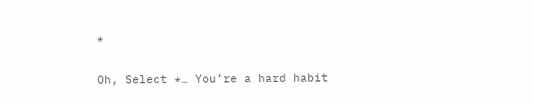*

Oh, Select *… You’re a hard habit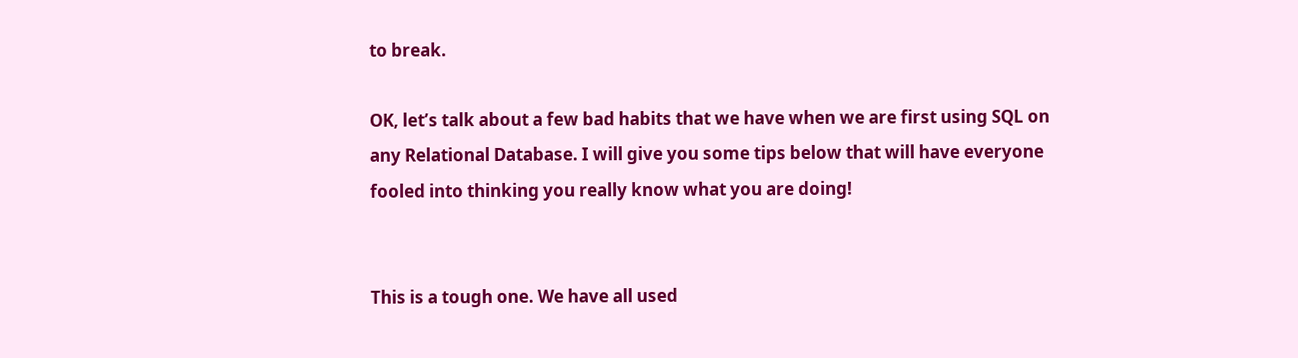to break.

OK, let’s talk about a few bad habits that we have when we are first using SQL on any Relational Database. I will give you some tips below that will have everyone fooled into thinking you really know what you are doing!


This is a tough one. We have all used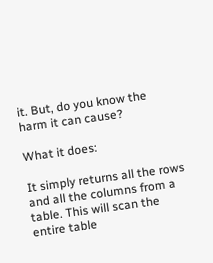it. But, do you know the harm it can cause?

What it does:

It simply returns all the rows and all the columns from a table. This will scan the entire table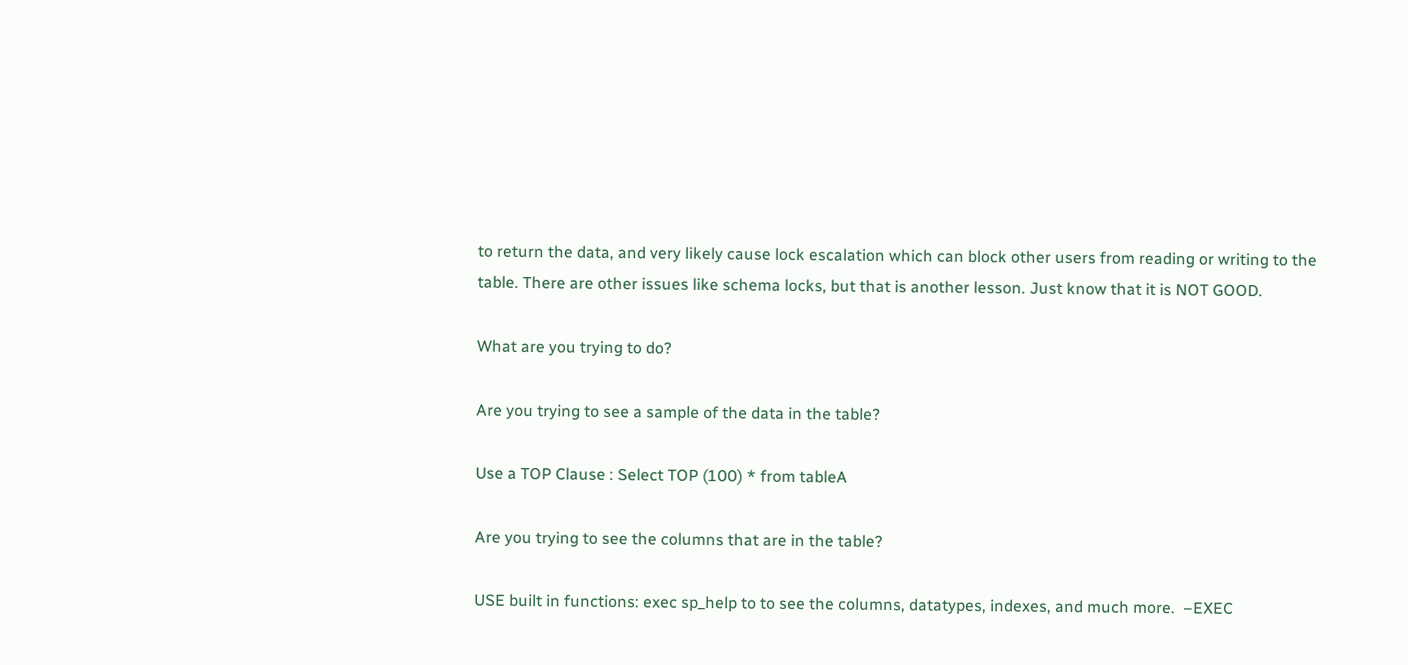to return the data, and very likely cause lock escalation which can block other users from reading or writing to the table. There are other issues like schema locks, but that is another lesson. Just know that it is NOT GOOD.

What are you trying to do?

Are you trying to see a sample of the data in the table?

Use a TOP Clause : Select TOP (100) * from tableA

Are you trying to see the columns that are in the table?

USE built in functions: exec sp_help to to see the columns, datatypes, indexes, and much more.  –EXEC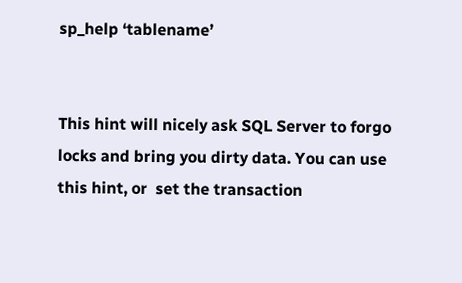sp_help ‘tablename’


This hint will nicely ask SQL Server to forgo locks and bring you dirty data. You can use this hint, or  set the transaction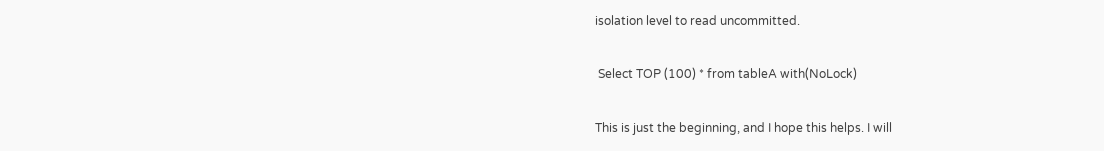isolation level to read uncommitted.

 Select TOP (100) * from tableA with(NoLock)

This is just the beginning, and I hope this helps. I will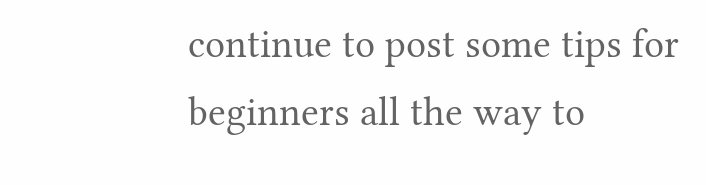continue to post some tips for beginners all the way to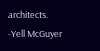architects.
-Yell McGuyer